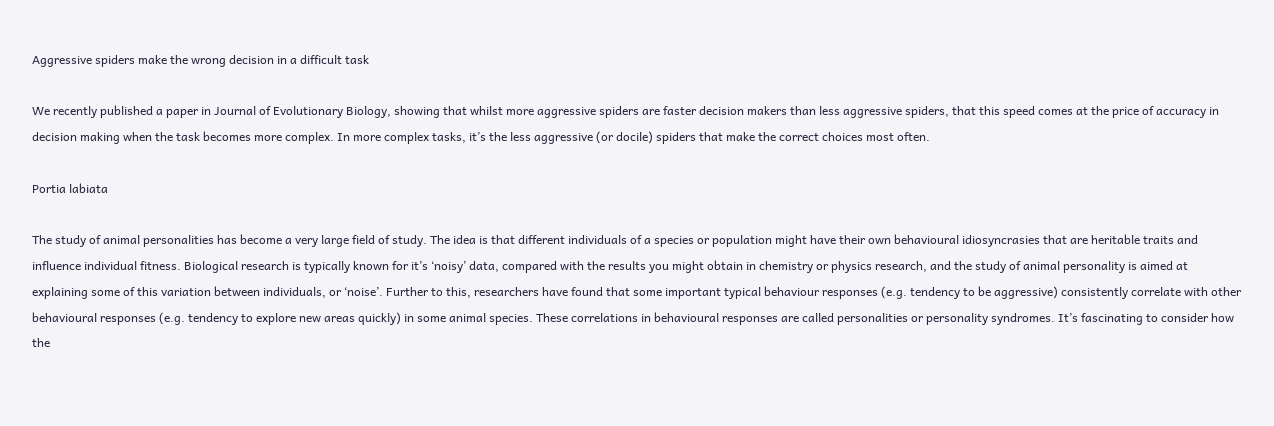Aggressive spiders make the wrong decision in a difficult task

We recently published a paper in Journal of Evolutionary Biology, showing that whilst more aggressive spiders are faster decision makers than less aggressive spiders, that this speed comes at the price of accuracy in decision making when the task becomes more complex. In more complex tasks, it’s the less aggressive (or docile) spiders that make the correct choices most often.

Portia labiata

The study of animal personalities has become a very large field of study. The idea is that different individuals of a species or population might have their own behavioural idiosyncrasies that are heritable traits and influence individual fitness. Biological research is typically known for it’s ‘noisy’ data, compared with the results you might obtain in chemistry or physics research, and the study of animal personality is aimed at explaining some of this variation between individuals, or ‘noise’. Further to this, researchers have found that some important typical behaviour responses (e.g. tendency to be aggressive) consistently correlate with other behavioural responses (e.g. tendency to explore new areas quickly) in some animal species. These correlations in behavioural responses are called personalities or personality syndromes. It’s fascinating to consider how the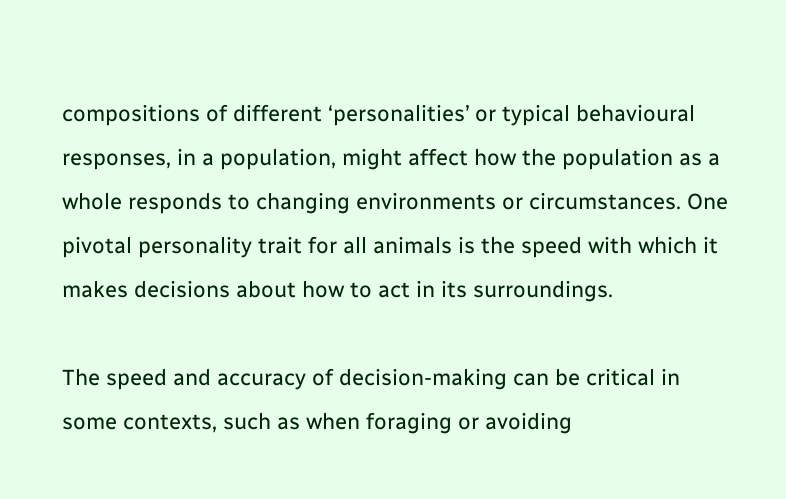compositions of different ‘personalities’ or typical behavioural responses, in a population, might affect how the population as a whole responds to changing environments or circumstances. One pivotal personality trait for all animals is the speed with which it makes decisions about how to act in its surroundings.

The speed and accuracy of decision-making can be critical in some contexts, such as when foraging or avoiding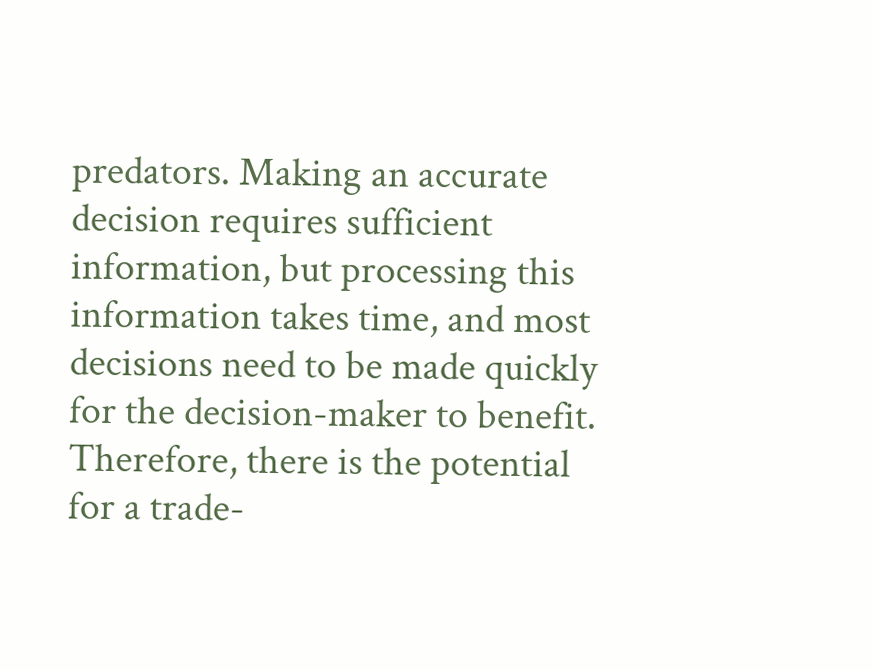predators. Making an accurate decision requires sufficient information, but processing this information takes time, and most decisions need to be made quickly for the decision-maker to benefit. Therefore, there is the potential for a trade-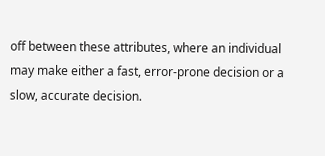off between these attributes, where an individual may make either a fast, error-prone decision or a slow, accurate decision.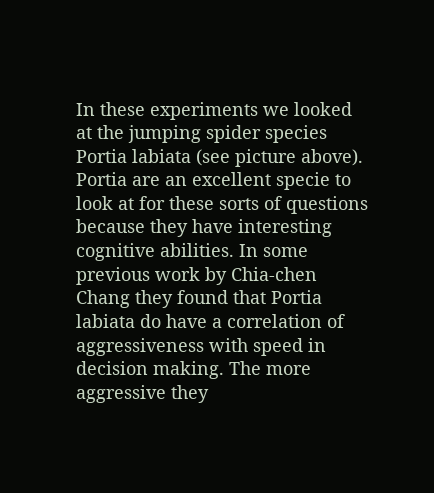In these experiments we looked at the jumping spider species Portia labiata (see picture above). Portia are an excellent specie to look at for these sorts of questions because they have interesting cognitive abilities. In some previous work by Chia-chen Chang they found that Portia labiata do have a correlation of aggressiveness with speed in decision making. The more aggressive they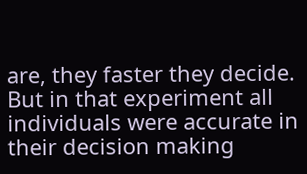are, they faster they decide. But in that experiment all individuals were accurate in their decision making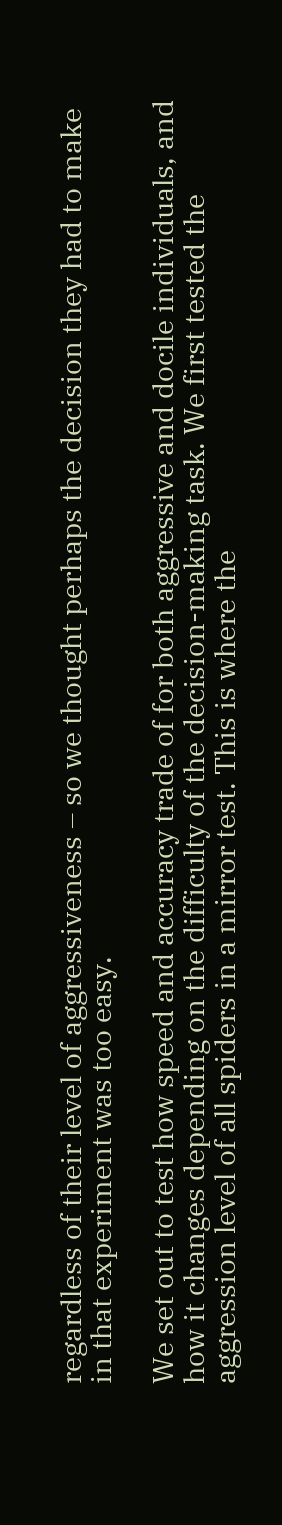regardless of their level of aggressiveness – so we thought perhaps the decision they had to make in that experiment was too easy.

We set out to test how speed and accuracy trade of for both aggressive and docile individuals, and how it changes depending on the difficulty of the decision-making task. We first tested the aggression level of all spiders in a mirror test. This is where the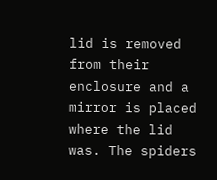lid is removed from their enclosure and a mirror is placed where the lid was. The spiders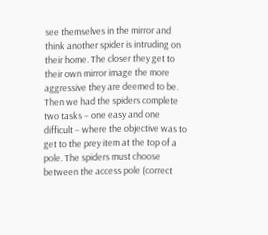see themselves in the mirror and think another spider is intruding on their home. The closer they get to their own mirror image the more aggressive they are deemed to be. Then we had the spiders complete two tasks – one easy and one difficult – where the objective was to get to the prey item at the top of a pole. The spiders must choose between the access pole (correct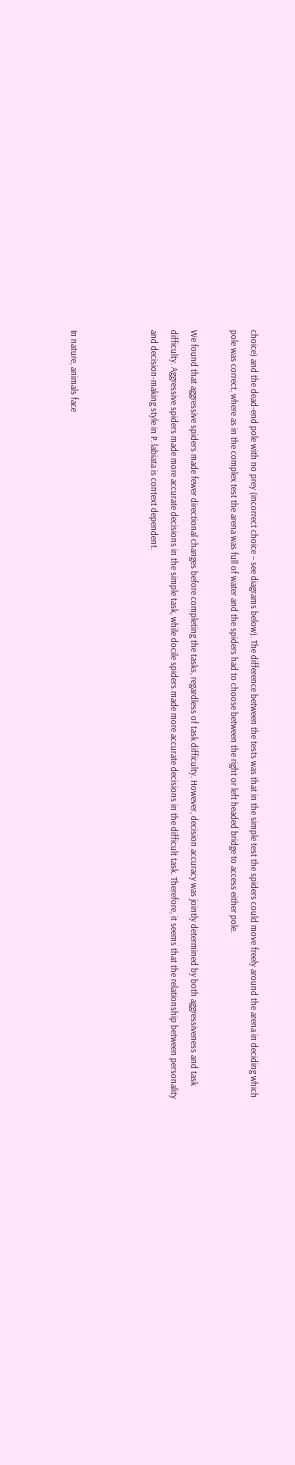choice) and the dead-end pole with no prey (incorrect choice – see diagrams below). The difference between the tests was that in the simple test the spiders could move freely around the arena in deciding which pole was correct, where as in the complex test the arena was full of water and the spiders had to choose between the right or left headed bridge to access either pole.

We found that aggressive spiders made fewer directional changes before completing the tasks, regardless of task difficulty. However, decision accuracy was jointly determined by both aggressiveness and task difficulty. Aggressive spiders made more accurate decisions in the simple task, while docile spiders made more accurate decisions in the difficult task. Therefore, it seems that the relationship between personality and decision-making style in P. labiata is context dependent.



In nature, animals face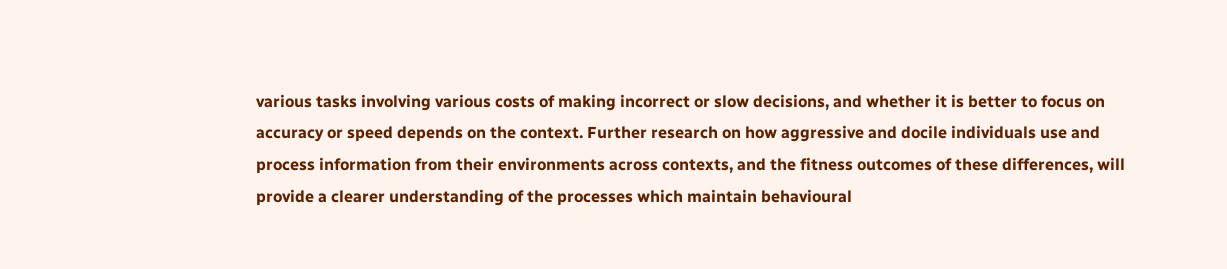various tasks involving various costs of making incorrect or slow decisions, and whether it is better to focus on accuracy or speed depends on the context. Further research on how aggressive and docile individuals use and process information from their environments across contexts, and the fitness outcomes of these differences, will provide a clearer understanding of the processes which maintain behavioural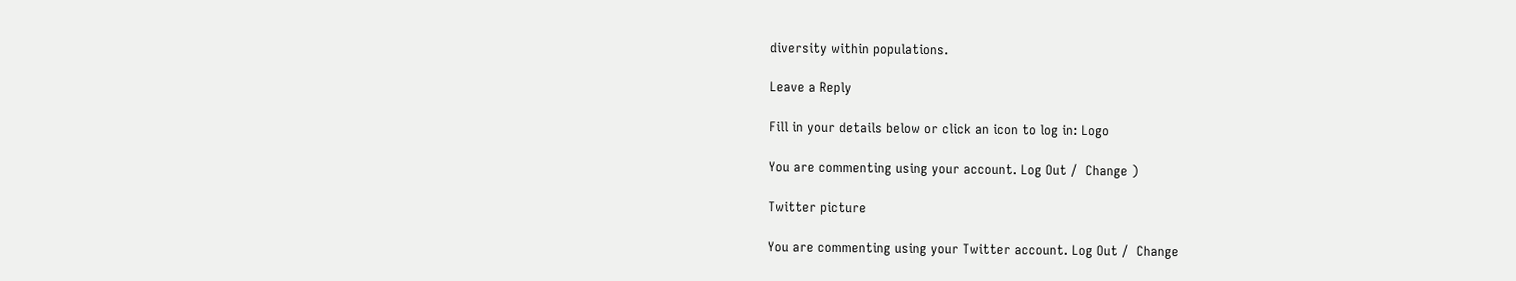diversity within populations.

Leave a Reply

Fill in your details below or click an icon to log in: Logo

You are commenting using your account. Log Out /  Change )

Twitter picture

You are commenting using your Twitter account. Log Out /  Change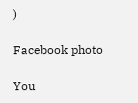)

Facebook photo

You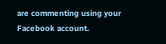are commenting using your Facebook account.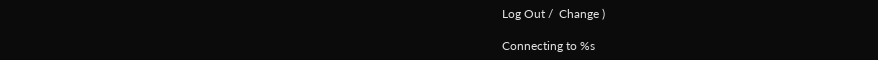Log Out /  Change )

Connecting to %s